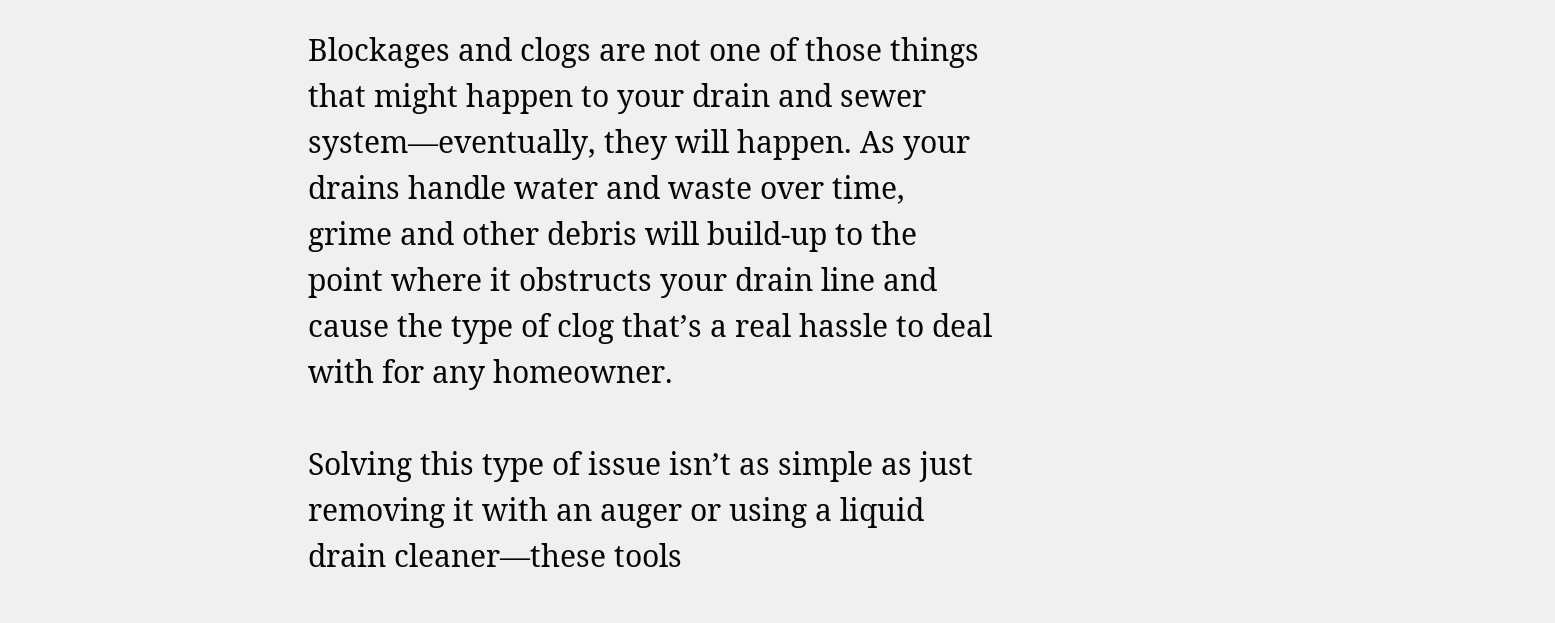Blockages and clogs are not one of those things that might happen to your drain and sewer system—eventually, they will happen. As your drains handle water and waste over time, grime and other debris will build-up to the point where it obstructs your drain line and cause the type of clog that’s a real hassle to deal with for any homeowner.

Solving this type of issue isn’t as simple as just removing it with an auger or using a liquid drain cleaner—these tools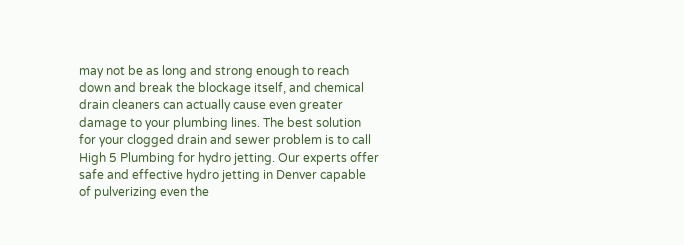may not be as long and strong enough to reach down and break the blockage itself, and chemical drain cleaners can actually cause even greater damage to your plumbing lines. The best solution for your clogged drain and sewer problem is to call High 5 Plumbing for hydro jetting. Our experts offer safe and effective hydro jetting in Denver capable of pulverizing even the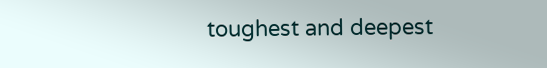toughest and deepest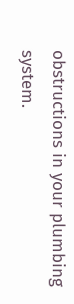obstructions in your plumbing system.